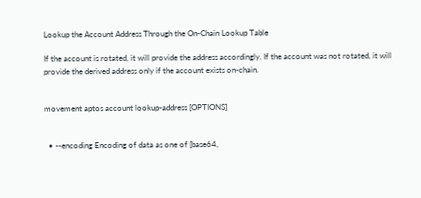Lookup the Account Address Through the On-Chain Lookup Table

If the account is rotated, it will provide the address accordingly. If the account was not rotated, it will provide the derived address only if the account exists on-chain.


movement aptos account lookup-address [OPTIONS]


  • --encoding Encoding of data as one of [base64,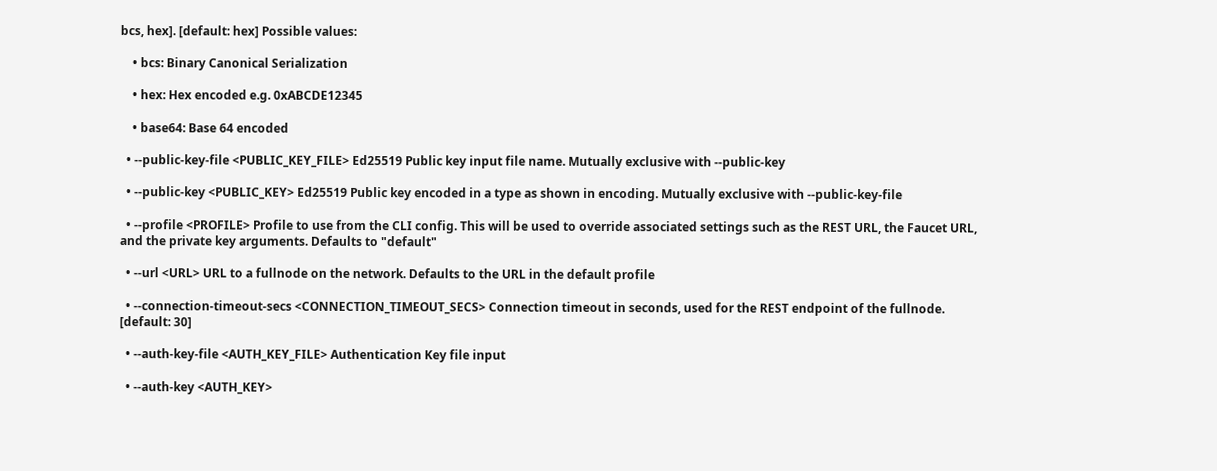bcs, hex]. [default: hex] Possible values:

    • bcs: Binary Canonical Serialization

    • hex: Hex encoded e.g. 0xABCDE12345

    • base64: Base 64 encoded

  • --public-key-file <PUBLIC_KEY_FILE> Ed25519 Public key input file name. Mutually exclusive with --public-key

  • --public-key <PUBLIC_KEY> Ed25519 Public key encoded in a type as shown in encoding. Mutually exclusive with --public-key-file

  • --profile <PROFILE> Profile to use from the CLI config. This will be used to override associated settings such as the REST URL, the Faucet URL, and the private key arguments. Defaults to "default"

  • --url <URL> URL to a fullnode on the network. Defaults to the URL in the default profile

  • --connection-timeout-secs <CONNECTION_TIMEOUT_SECS> Connection timeout in seconds, used for the REST endpoint of the fullnode. [default: 30]

  • --auth-key-file <AUTH_KEY_FILE> Authentication Key file input

  • --auth-key <AUTH_KEY>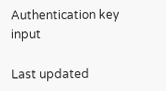Authentication key input

Last updated